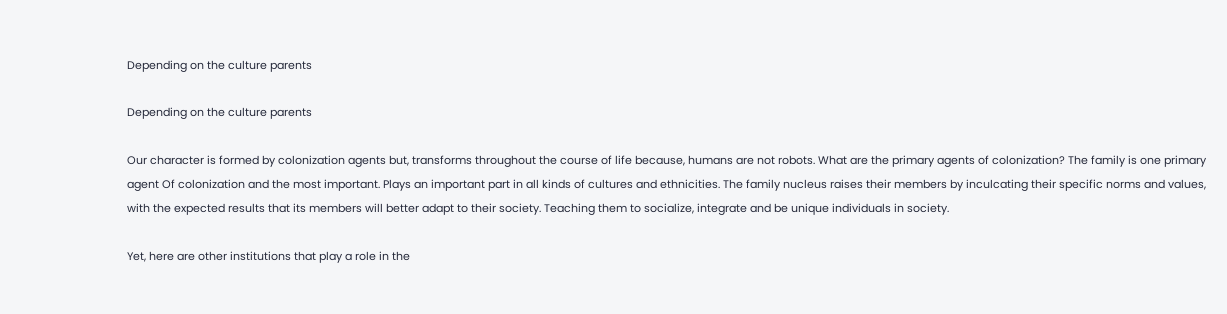Depending on the culture parents

Depending on the culture parents

Our character is formed by colonization agents but, transforms throughout the course of life because, humans are not robots. What are the primary agents of colonization? The family is one primary agent Of colonization and the most important. Plays an important part in all kinds of cultures and ethnicities. The family nucleus raises their members by inculcating their specific norms and values, with the expected results that its members will better adapt to their society. Teaching them to socialize, integrate and be unique individuals in society.

Yet, here are other institutions that play a role in the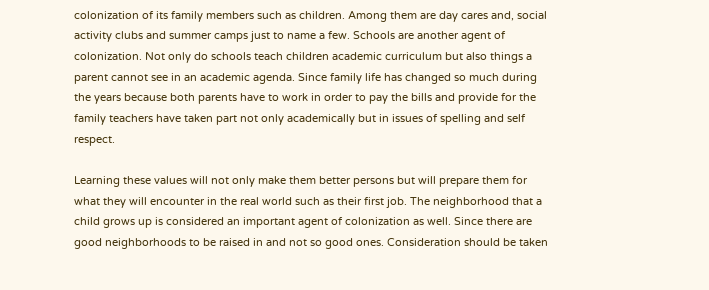colonization of its family members such as children. Among them are day cares and, social activity clubs and summer camps just to name a few. Schools are another agent of colonization. Not only do schools teach children academic curriculum but also things a parent cannot see in an academic agenda. Since family life has changed so much during the years because both parents have to work in order to pay the bills and provide for the family teachers have taken part not only academically but in issues of spelling and self respect.

Learning these values will not only make them better persons but will prepare them for what they will encounter in the real world such as their first job. The neighborhood that a child grows up is considered an important agent of colonization as well. Since there are good neighborhoods to be raised in and not so good ones. Consideration should be taken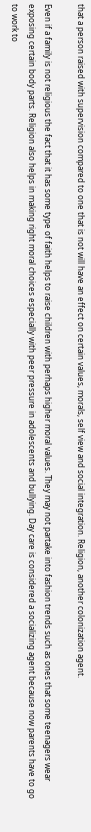that a person raised with supervision compared to one that is not will have an effect on certain values, morals, self view and social integration. Religion, another colonization agent.

Even if a family is not religious the fact that it has some type of faith helps to raise children with perhaps higher moral values. They may not partake into fashion trends such as ones that some teenagers wear exposing certain body parts. Religion also helps in making right moral choices especially with peer pressure in adolescents and bullying. Day care is considered a socializing agent because now parents have to go to work to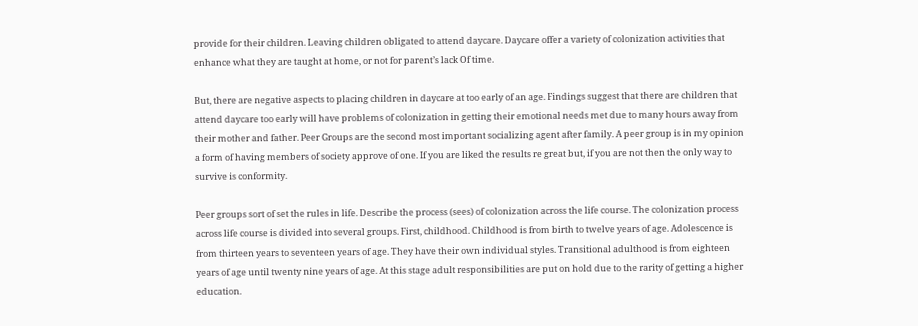provide for their children. Leaving children obligated to attend daycare. Daycare offer a variety of colonization activities that enhance what they are taught at home, or not for parent’s lack Of time.

But, there are negative aspects to placing children in daycare at too early of an age. Findings suggest that there are children that attend daycare too early will have problems of colonization in getting their emotional needs met due to many hours away from their mother and father. Peer Groups are the second most important socializing agent after family. A peer group is in my opinion a form of having members of society approve of one. If you are liked the results re great but, if you are not then the only way to survive is conformity.

Peer groups sort of set the rules in life. Describe the process (sees) of colonization across the life course. The colonization process across life course is divided into several groups. First, childhood. Childhood is from birth to twelve years of age. Adolescence is from thirteen years to seventeen years of age. They have their own individual styles. Transitional adulthood is from eighteen years of age until twenty nine years of age. At this stage adult responsibilities are put on hold due to the rarity of getting a higher education.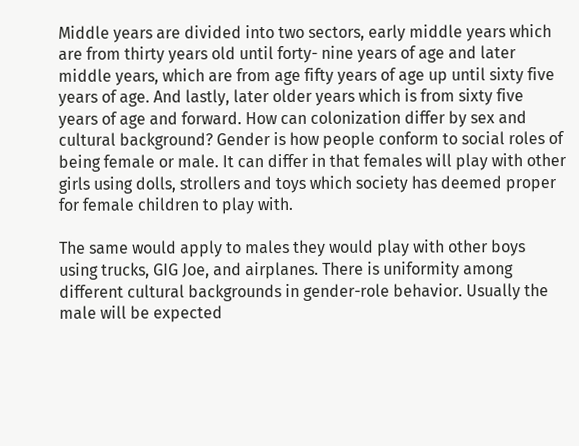Middle years are divided into two sectors, early middle years which are from thirty years old until forty- nine years of age and later middle years, which are from age fifty years of age up until sixty five years of age. And lastly, later older years which is from sixty five years of age and forward. How can colonization differ by sex and cultural background? Gender is how people conform to social roles of being female or male. It can differ in that females will play with other girls using dolls, strollers and toys which society has deemed proper for female children to play with.

The same would apply to males they would play with other boys using trucks, GIG Joe, and airplanes. There is uniformity among different cultural backgrounds in gender-role behavior. Usually the male will be expected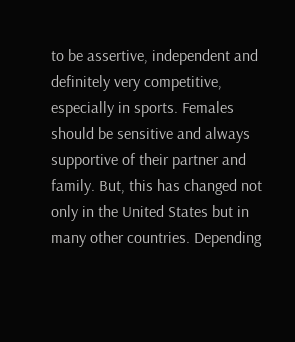to be assertive, independent and definitely very competitive, especially in sports. Females should be sensitive and always supportive of their partner and family. But, this has changed not only in the United States but in many other countries. Depending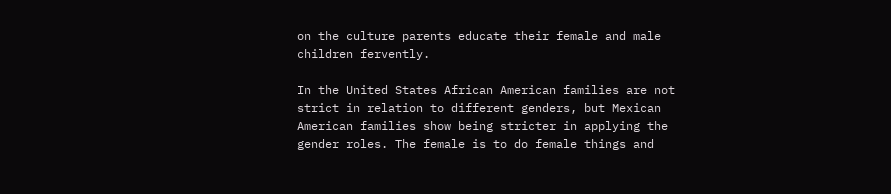on the culture parents educate their female and male children fervently.

In the United States African American families are not strict in relation to different genders, but Mexican American families show being stricter in applying the gender roles. The female is to do female things and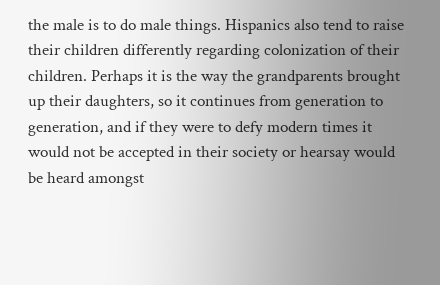the male is to do male things. Hispanics also tend to raise their children differently regarding colonization of their children. Perhaps it is the way the grandparents brought up their daughters, so it continues from generation to generation, and if they were to defy modern times it would not be accepted in their society or hearsay would be heard amongst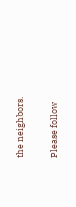the neighbors.

Please follow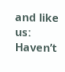and like us:
Haven’t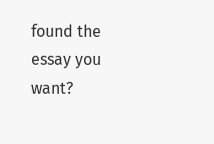found the essay you want?